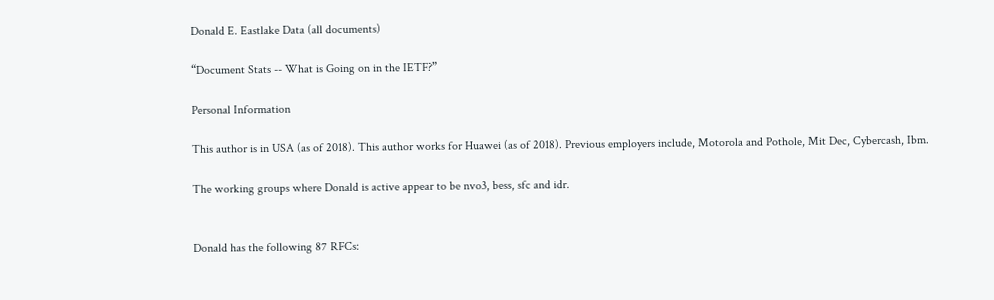Donald E. Eastlake Data (all documents)

“Document Stats -- What is Going on in the IETF?”

Personal Information

This author is in USA (as of 2018). This author works for Huawei (as of 2018). Previous employers include, Motorola and Pothole, Mit Dec, Cybercash, Ibm.

The working groups where Donald is active appear to be nvo3, bess, sfc and idr.


Donald has the following 87 RFCs: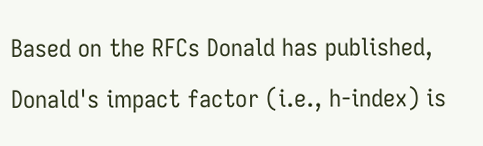Based on the RFCs Donald has published, Donald's impact factor (i.e., h-index) is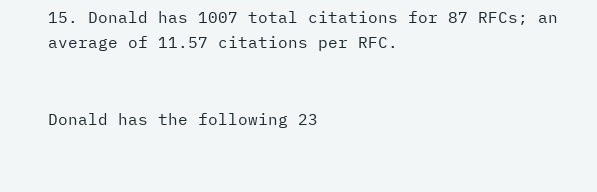15. Donald has 1007 total citations for 87 RFCs; an average of 11.57 citations per RFC.


Donald has the following 23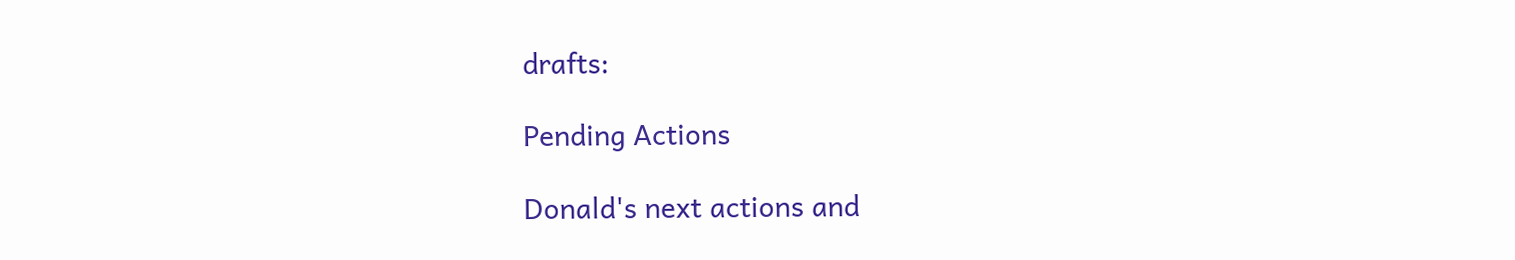drafts:

Pending Actions

Donald's next actions and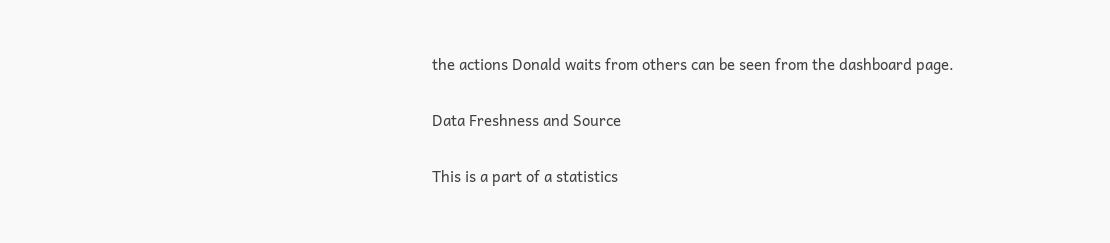the actions Donald waits from others can be seen from the dashboard page.

Data Freshness and Source

This is a part of a statistics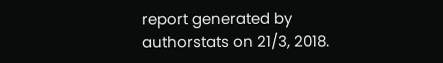report generated by authorstats on 21/3, 2018.